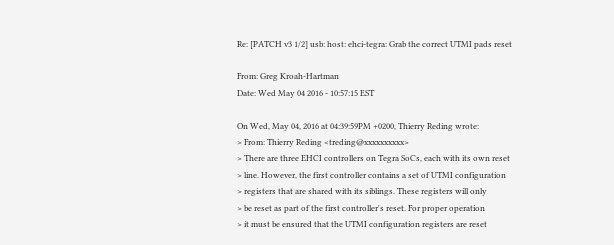Re: [PATCH v3 1/2] usb: host: ehci-tegra: Grab the correct UTMI pads reset

From: Greg Kroah-Hartman
Date: Wed May 04 2016 - 10:57:15 EST

On Wed, May 04, 2016 at 04:39:59PM +0200, Thierry Reding wrote:
> From: Thierry Reding <treding@xxxxxxxxxx>
> There are three EHCI controllers on Tegra SoCs, each with its own reset
> line. However, the first controller contains a set of UTMI configuration
> registers that are shared with its siblings. These registers will only
> be reset as part of the first controller's reset. For proper operation
> it must be ensured that the UTMI configuration registers are reset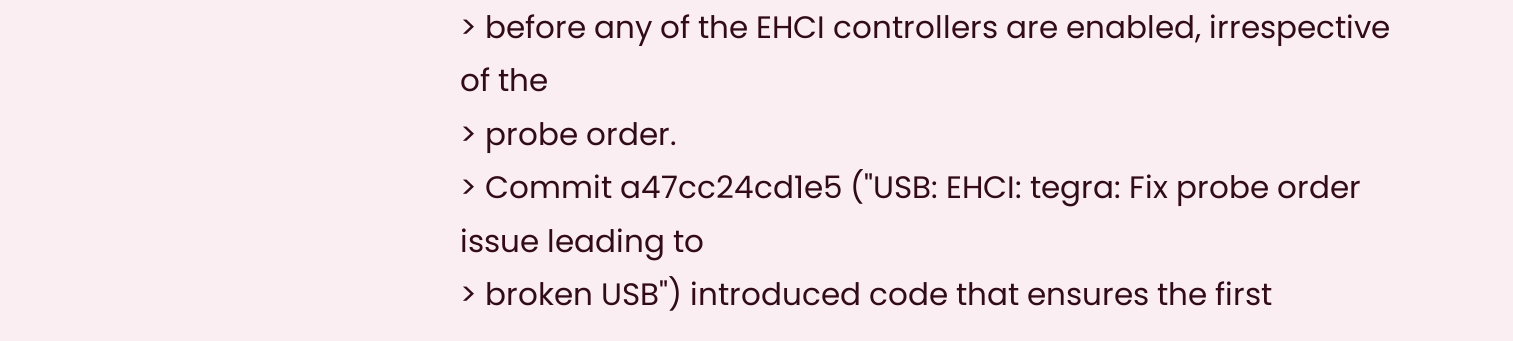> before any of the EHCI controllers are enabled, irrespective of the
> probe order.
> Commit a47cc24cd1e5 ("USB: EHCI: tegra: Fix probe order issue leading to
> broken USB") introduced code that ensures the first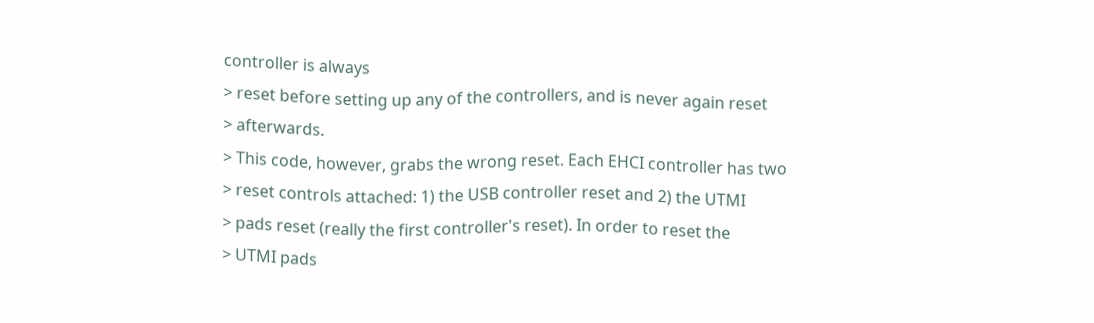controller is always
> reset before setting up any of the controllers, and is never again reset
> afterwards.
> This code, however, grabs the wrong reset. Each EHCI controller has two
> reset controls attached: 1) the USB controller reset and 2) the UTMI
> pads reset (really the first controller's reset). In order to reset the
> UTMI pads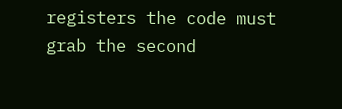registers the code must grab the second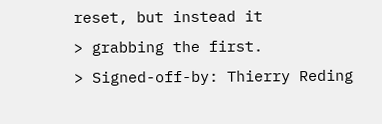reset, but instead it
> grabbing the first.
> Signed-off-by: Thierry Reding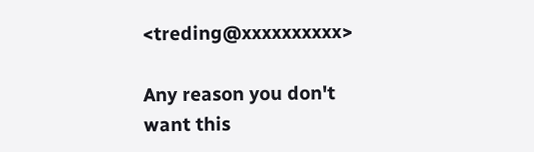<treding@xxxxxxxxxx>

Any reason you don't want this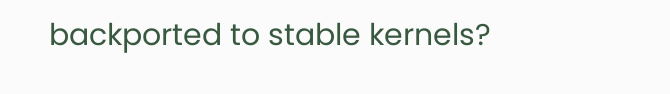backported to stable kernels?